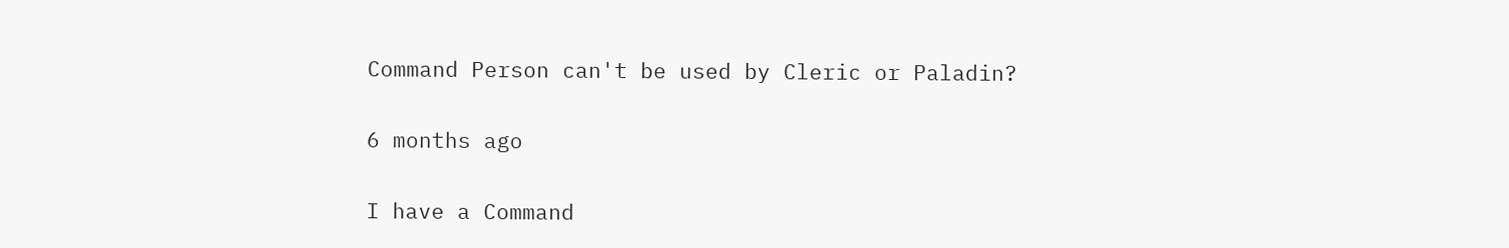Command Person can't be used by Cleric or Paladin?

6 months ago

I have a Command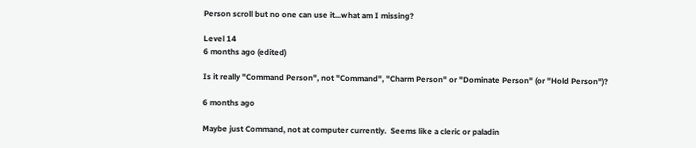Person scroll but no one can use it...what am I missing?

Level 14
6 months ago (edited)

Is it really "Command Person", not "Command", "Charm Person" or "Dominate Person" (or "Hold Person")?

6 months ago

Maybe just Command, not at computer currently.  Seems like a cleric or paladin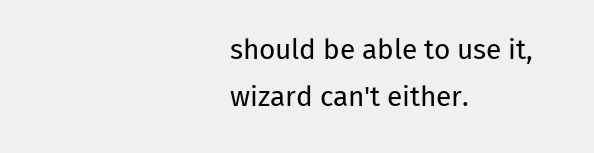should be able to use it, wizard can't either.